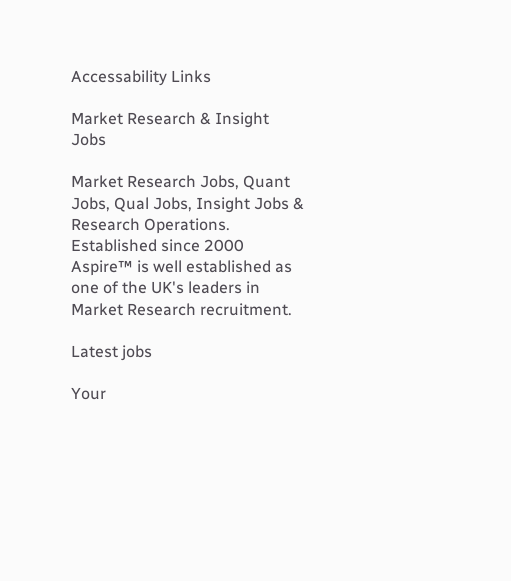Accessability Links

Market Research & Insight Jobs

Market Research Jobs, Quant Jobs, Qual Jobs, Insight Jobs & Research Operations. Established since 2000 Aspire™ is well established as one of the UK's leaders in Market Research recruitment.

Latest jobs

Your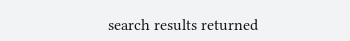search results returned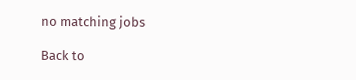no matching jobs

Back to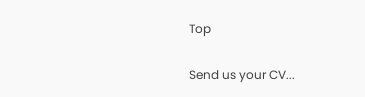Top

Send us your CV...